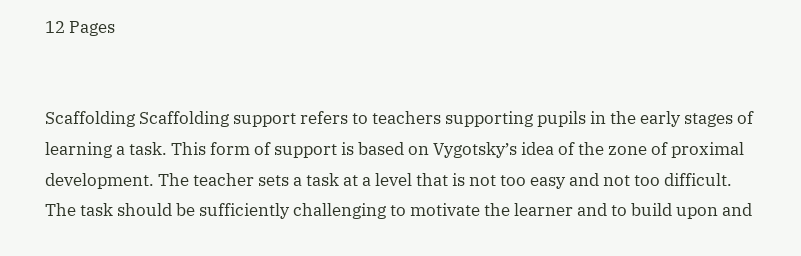12 Pages


Scaffolding Scaffolding support refers to teachers supporting pupils in the early stages of learning a task. This form of support is based on Vygotsky’s idea of the zone of proximal development. The teacher sets a task at a level that is not too easy and not too difficult. The task should be sufficiently challenging to motivate the learner and to build upon and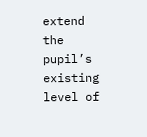extend the pupil’s existing level of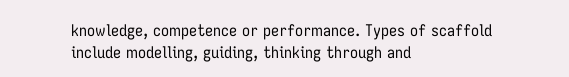knowledge, competence or performance. Types of scaffold include modelling, guiding, thinking through and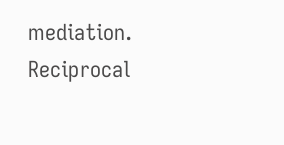mediation. Reciprocal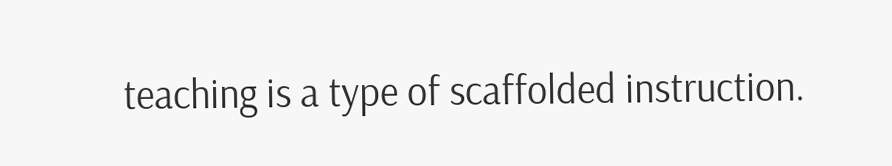teaching is a type of scaffolded instruction.